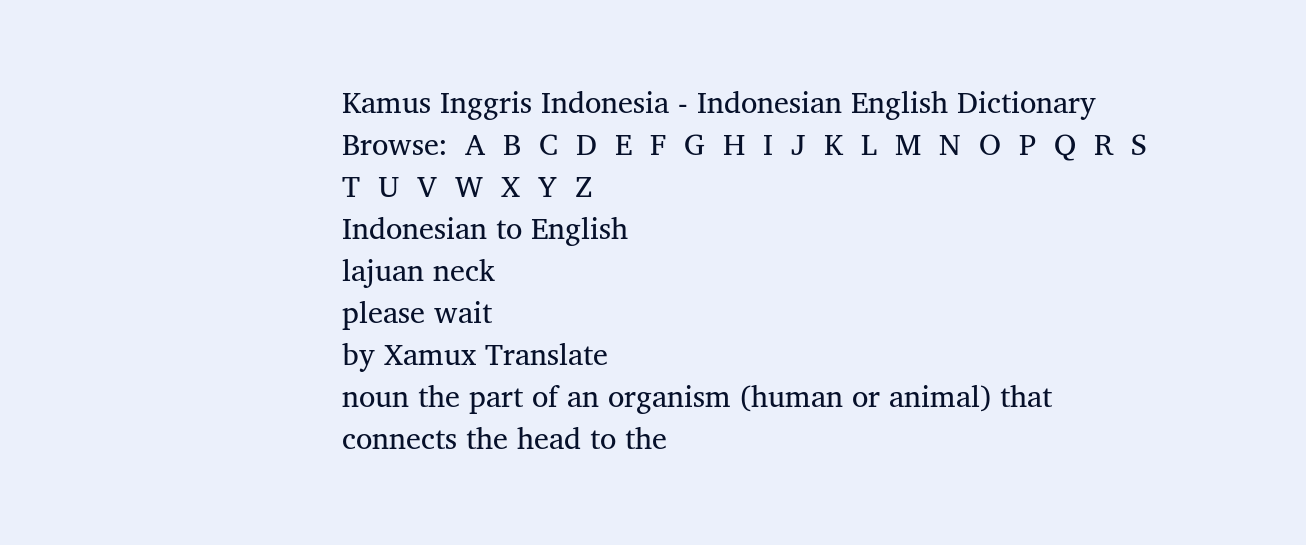Kamus Inggris Indonesia - Indonesian English Dictionary
Browse:  A  B  C  D  E  F  G  H  I  J  K  L  M  N  O  P  Q  R  S  T  U  V  W  X  Y  Z
Indonesian to English
lajuan neck
please wait
by Xamux Translate
noun the part of an organism (human or animal) that connects the head to the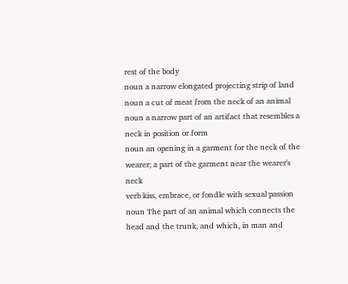rest of the body
noun a narrow elongated projecting strip of land
noun a cut of meat from the neck of an animal
noun a narrow part of an artifact that resembles a neck in position or form
noun an opening in a garment for the neck of the wearer; a part of the garment near the wearer's neck
verb kiss, embrace, or fondle with sexual passion
noun The part of an animal which connects the head and the trunk, and which, in man and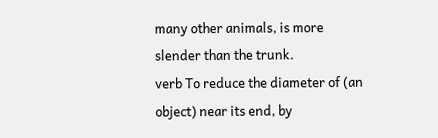many other animals, is more slender than the trunk.
verb To reduce the diameter of (an object) near its end, by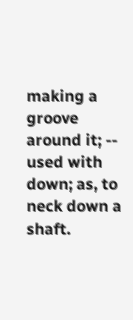making a groove around it; -- used with down; as, to neck down a shaft.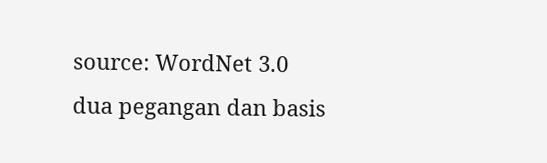source: WordNet 3.0
dua pegangan dan basis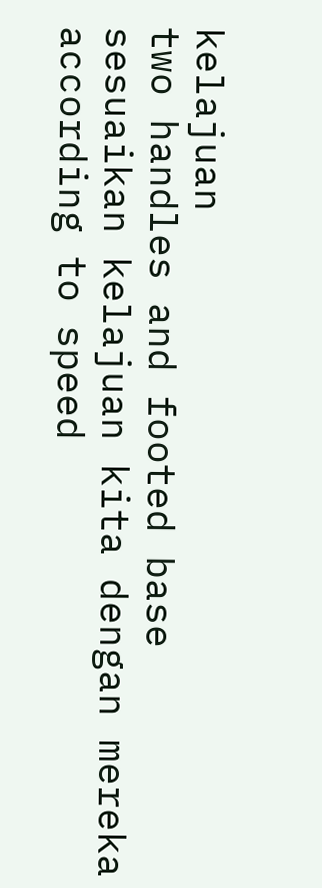kelajuan
two handles and footed base
sesuaikan kelajuan kita dengan mereka
according to speed